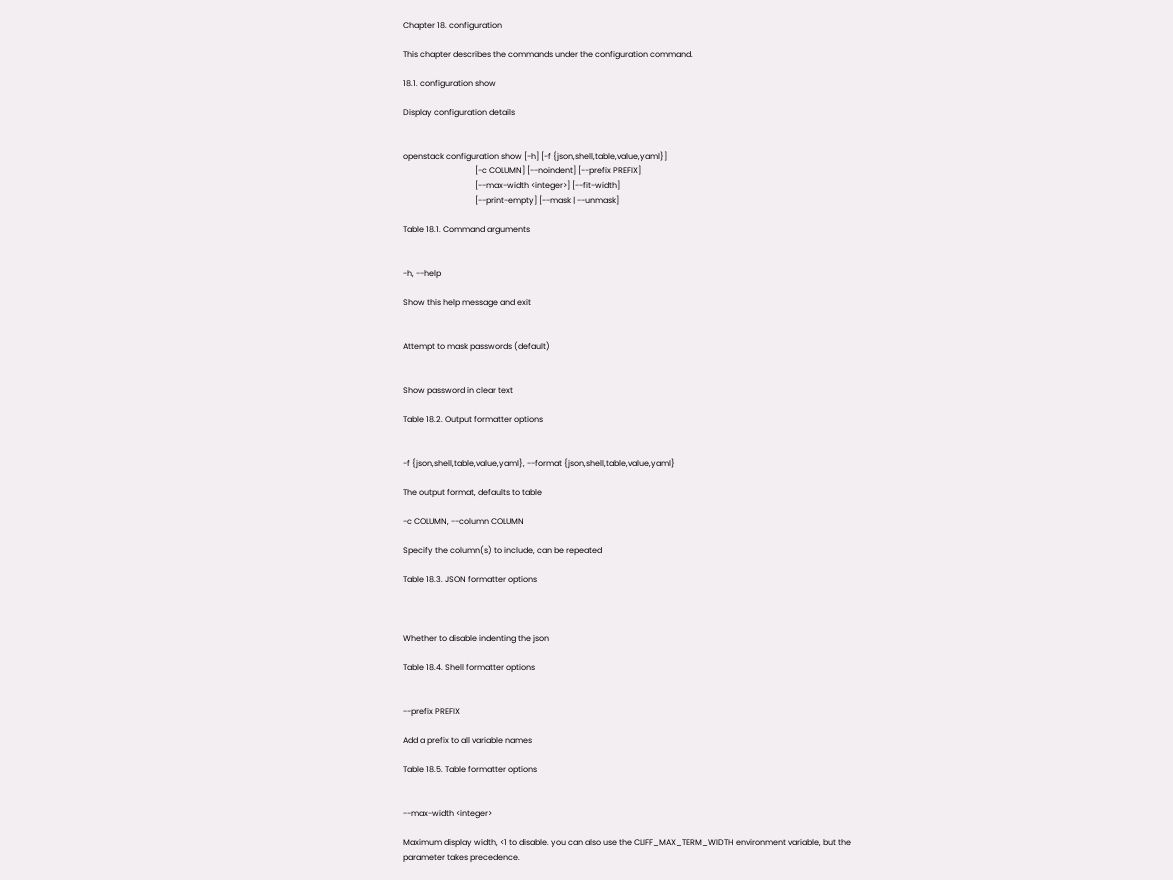Chapter 18. configuration

This chapter describes the commands under the configuration command.

18.1. configuration show

Display configuration details


openstack configuration show [-h] [-f {json,shell,table,value,yaml}]
                                    [-c COLUMN] [--noindent] [--prefix PREFIX]
                                    [--max-width <integer>] [--fit-width]
                                    [--print-empty] [--mask | --unmask]

Table 18.1. Command arguments


-h, --help

Show this help message and exit


Attempt to mask passwords (default)


Show password in clear text

Table 18.2. Output formatter options


-f {json,shell,table,value,yaml}, --format {json,shell,table,value,yaml}

The output format, defaults to table

-c COLUMN, --column COLUMN

Specify the column(s) to include, can be repeated

Table 18.3. JSON formatter options



Whether to disable indenting the json

Table 18.4. Shell formatter options


--prefix PREFIX

Add a prefix to all variable names

Table 18.5. Table formatter options


--max-width <integer>

Maximum display width, <1 to disable. you can also use the CLIFF_MAX_TERM_WIDTH environment variable, but the parameter takes precedence.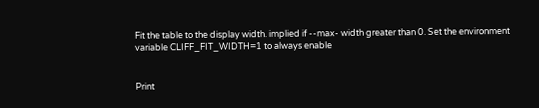Fit the table to the display width. implied if --max- width greater than 0. Set the environment variable CLIFF_FIT_WIDTH=1 to always enable


Print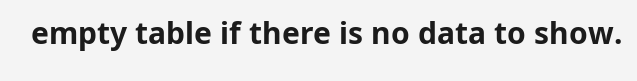empty table if there is no data to show.